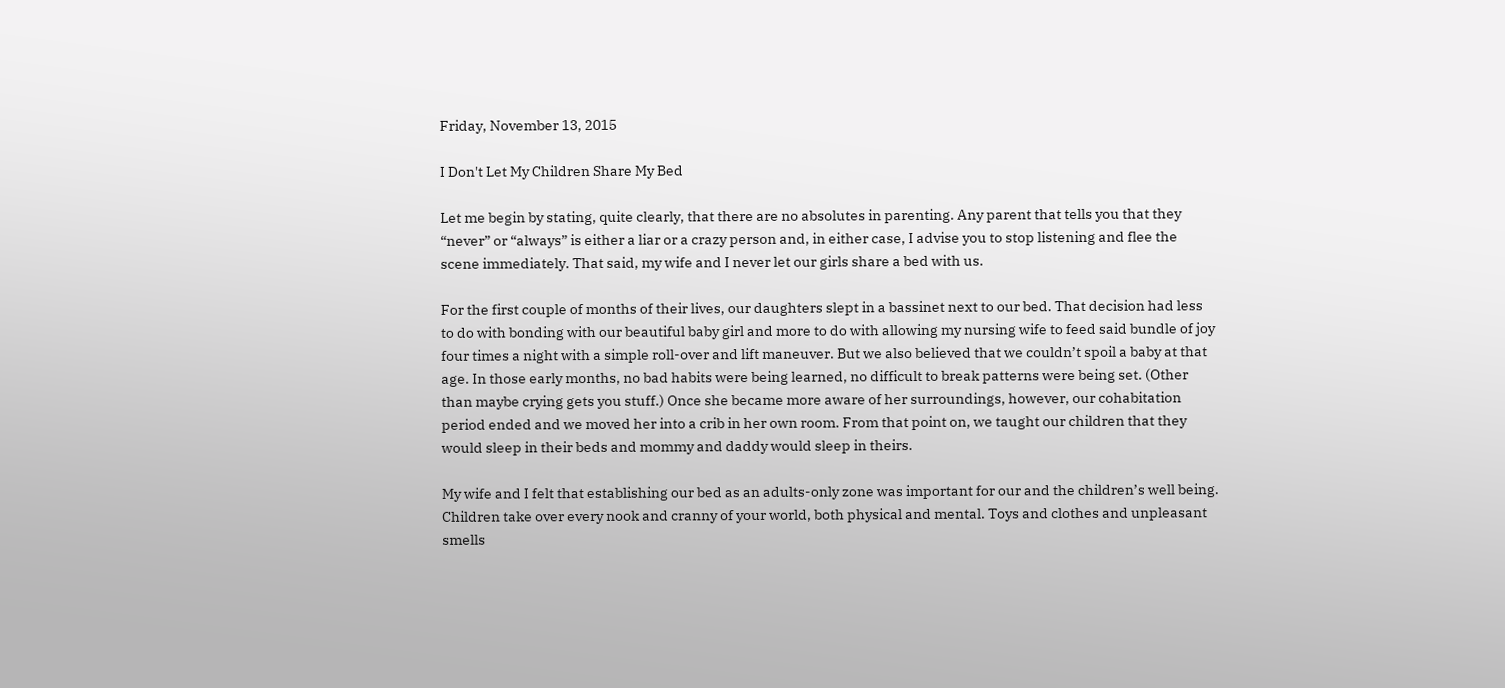Friday, November 13, 2015

I Don't Let My Children Share My Bed

Let me begin by stating, quite clearly, that there are no absolutes in parenting. Any parent that tells you that they “never” or “always” is either a liar or a crazy person and, in either case, I advise you to stop listening and flee the scene immediately. That said, my wife and I never let our girls share a bed with us.

For the first couple of months of their lives, our daughters slept in a bassinet next to our bed. That decision had less to do with bonding with our beautiful baby girl and more to do with allowing my nursing wife to feed said bundle of joy four times a night with a simple roll-over and lift maneuver. But we also believed that we couldn’t spoil a baby at that age. In those early months, no bad habits were being learned, no difficult to break patterns were being set. (Other than maybe crying gets you stuff.) Once she became more aware of her surroundings, however, our cohabitation period ended and we moved her into a crib in her own room. From that point on, we taught our children that they would sleep in their beds and mommy and daddy would sleep in theirs.

My wife and I felt that establishing our bed as an adults-only zone was important for our and the children’s well being. Children take over every nook and cranny of your world, both physical and mental. Toys and clothes and unpleasant smells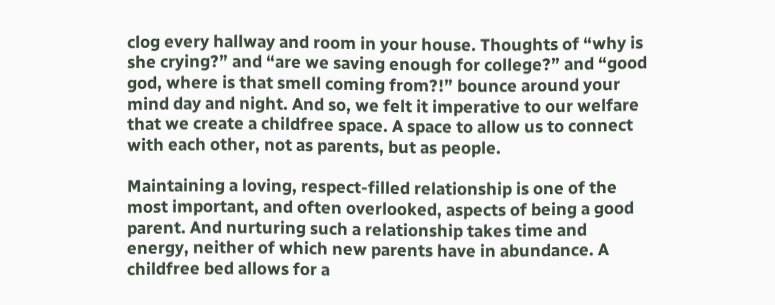clog every hallway and room in your house. Thoughts of “why is she crying?” and “are we saving enough for college?” and “good god, where is that smell coming from?!” bounce around your mind day and night. And so, we felt it imperative to our welfare that we create a childfree space. A space to allow us to connect with each other, not as parents, but as people.

Maintaining a loving, respect-filled relationship is one of the most important, and often overlooked, aspects of being a good parent. And nurturing such a relationship takes time and energy, neither of which new parents have in abundance. A childfree bed allows for a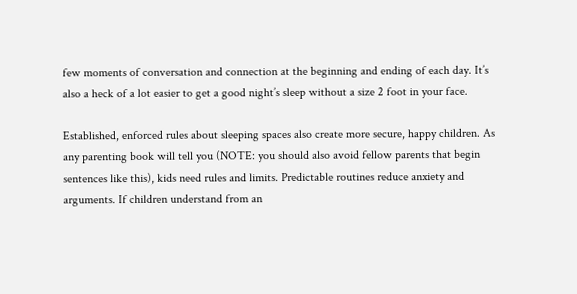few moments of conversation and connection at the beginning and ending of each day. It’s also a heck of a lot easier to get a good night’s sleep without a size 2 foot in your face.

Established, enforced rules about sleeping spaces also create more secure, happy children. As any parenting book will tell you (NOTE: you should also avoid fellow parents that begin sentences like this), kids need rules and limits. Predictable routines reduce anxiety and arguments. If children understand from an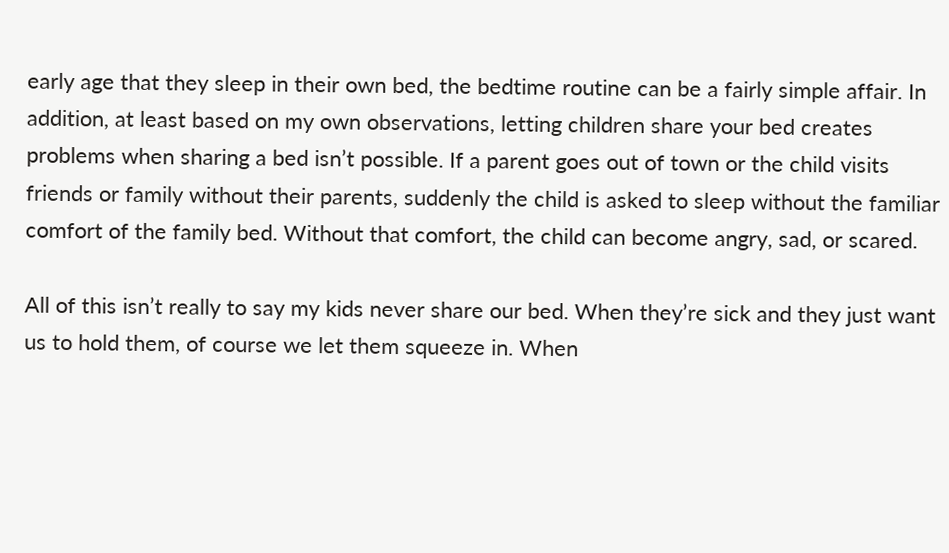early age that they sleep in their own bed, the bedtime routine can be a fairly simple affair. In addition, at least based on my own observations, letting children share your bed creates problems when sharing a bed isn’t possible. If a parent goes out of town or the child visits friends or family without their parents, suddenly the child is asked to sleep without the familiar comfort of the family bed. Without that comfort, the child can become angry, sad, or scared.

All of this isn’t really to say my kids never share our bed. When they’re sick and they just want us to hold them, of course we let them squeeze in. When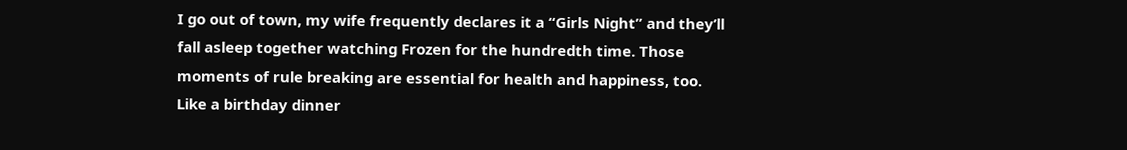I go out of town, my wife frequently declares it a “Girls Night” and they’ll fall asleep together watching Frozen for the hundredth time. Those moments of rule breaking are essential for health and happiness, too. Like a birthday dinner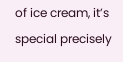of ice cream, it’s special precisely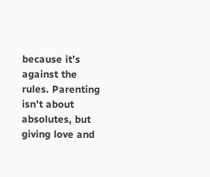because it’s against the rules. Parenting isn’t about absolutes, but giving love and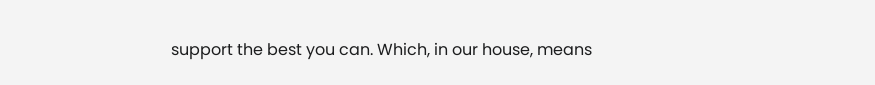support the best you can. Which, in our house, means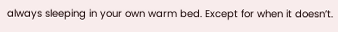always sleeping in your own warm bed. Except for when it doesn’t.